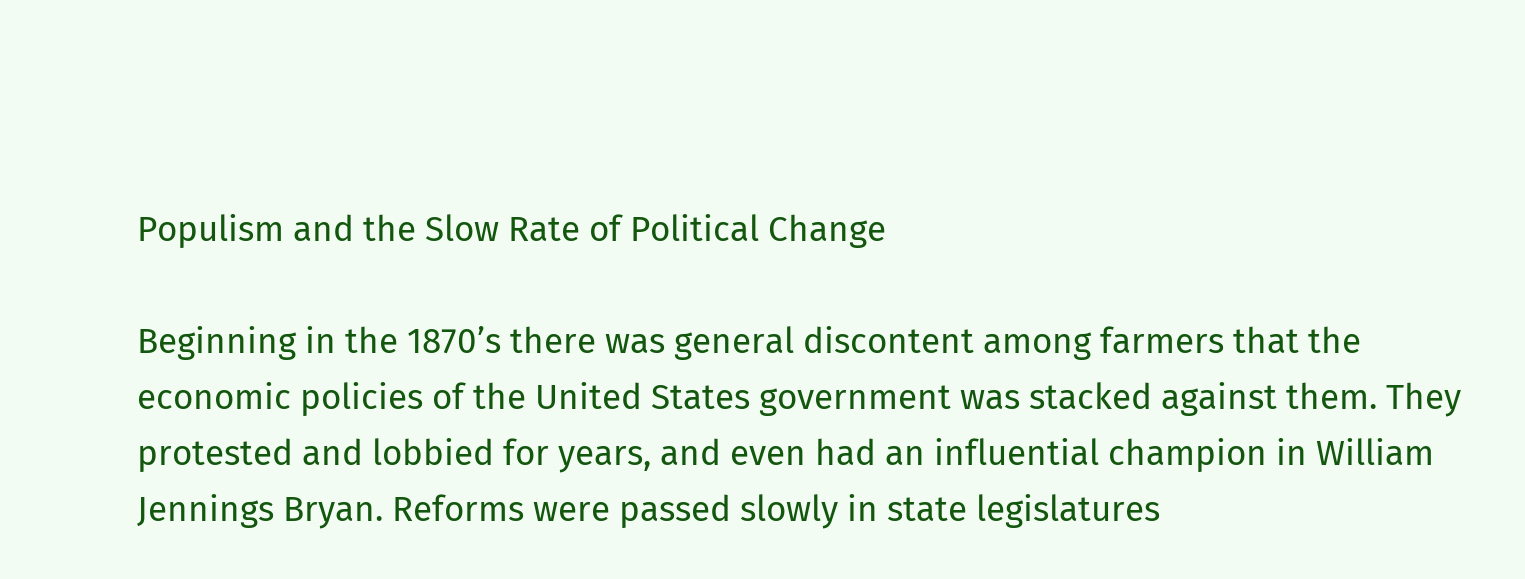Populism and the Slow Rate of Political Change

Beginning in the 1870’s there was general discontent among farmers that the economic policies of the United States government was stacked against them. They protested and lobbied for years, and even had an influential champion in William Jennings Bryan. Reforms were passed slowly in state legislatures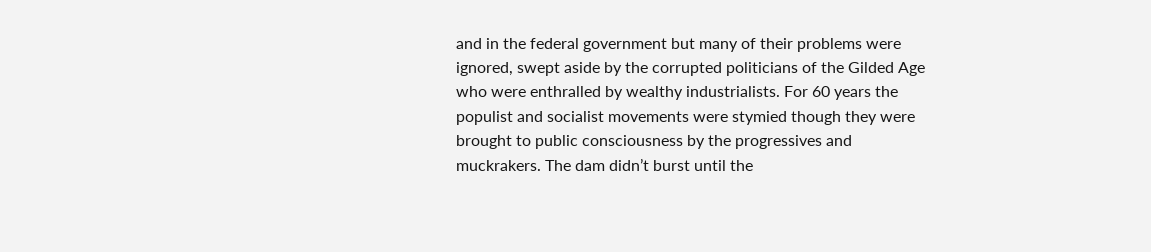and in the federal government but many of their problems were ignored, swept aside by the corrupted politicians of the Gilded Age who were enthralled by wealthy industrialists. For 60 years the populist and socialist movements were stymied though they were brought to public consciousness by the progressives and muckrakers. The dam didn’t burst until the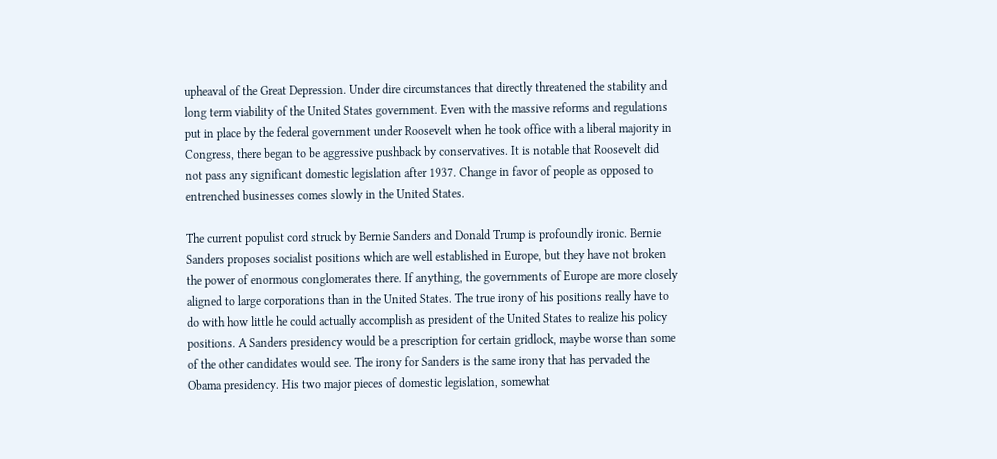upheaval of the Great Depression. Under dire circumstances that directly threatened the stability and long term viability of the United States government. Even with the massive reforms and regulations put in place by the federal government under Roosevelt when he took office with a liberal majority in Congress, there began to be aggressive pushback by conservatives. It is notable that Roosevelt did not pass any significant domestic legislation after 1937. Change in favor of people as opposed to entrenched businesses comes slowly in the United States.

The current populist cord struck by Bernie Sanders and Donald Trump is profoundly ironic. Bernie Sanders proposes socialist positions which are well established in Europe, but they have not broken the power of enormous conglomerates there. If anything, the governments of Europe are more closely aligned to large corporations than in the United States. The true irony of his positions really have to do with how little he could actually accomplish as president of the United States to realize his policy positions. A Sanders presidency would be a prescription for certain gridlock, maybe worse than some of the other candidates would see. The irony for Sanders is the same irony that has pervaded the Obama presidency. His two major pieces of domestic legislation, somewhat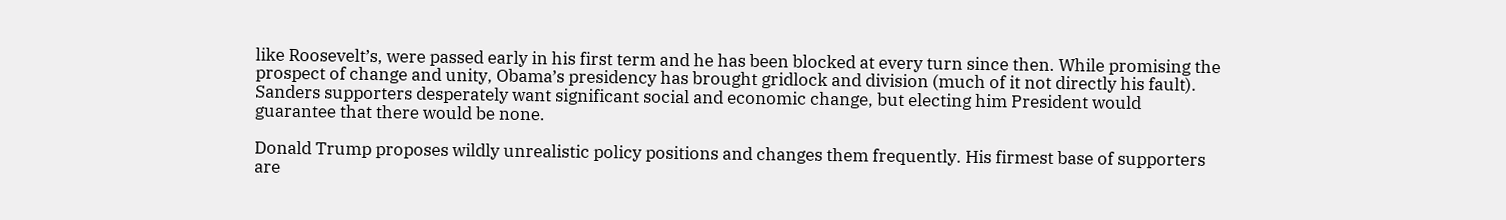like Roosevelt’s, were passed early in his first term and he has been blocked at every turn since then. While promising the prospect of change and unity, Obama’s presidency has brought gridlock and division (much of it not directly his fault). Sanders supporters desperately want significant social and economic change, but electing him President would guarantee that there would be none.

Donald Trump proposes wildly unrealistic policy positions and changes them frequently. His firmest base of supporters are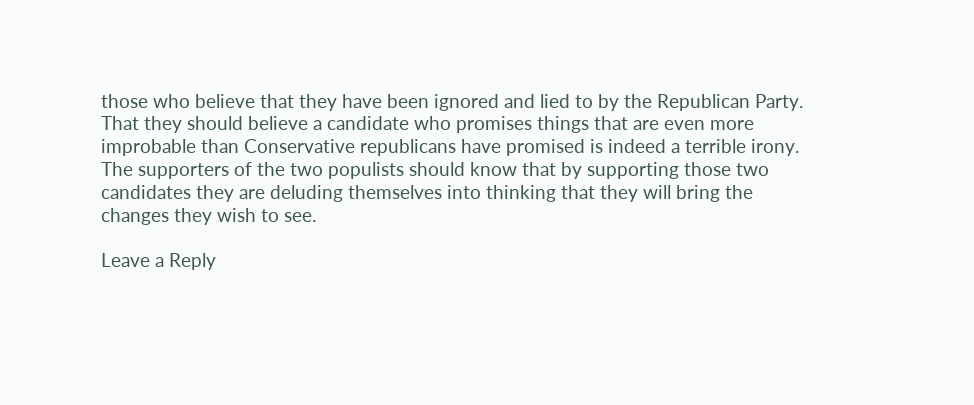those who believe that they have been ignored and lied to by the Republican Party. That they should believe a candidate who promises things that are even more improbable than Conservative republicans have promised is indeed a terrible irony. The supporters of the two populists should know that by supporting those two candidates they are deluding themselves into thinking that they will bring the changes they wish to see.

Leave a Reply